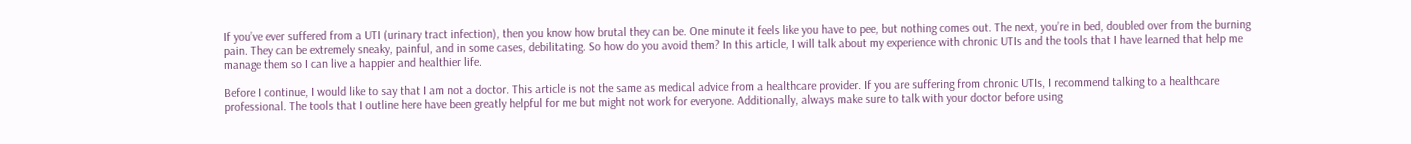If you’ve ever suffered from a UTI (urinary tract infection), then you know how brutal they can be. One minute it feels like you have to pee, but nothing comes out. The next, you’re in bed, doubled over from the burning pain. They can be extremely sneaky, painful, and in some cases, debilitating. So how do you avoid them? In this article, I will talk about my experience with chronic UTIs and the tools that I have learned that help me manage them so I can live a happier and healthier life.

Before I continue, I would like to say that I am not a doctor. This article is not the same as medical advice from a healthcare provider. If you are suffering from chronic UTIs, I recommend talking to a healthcare professional. The tools that I outline here have been greatly helpful for me but might not work for everyone. Additionally, always make sure to talk with your doctor before using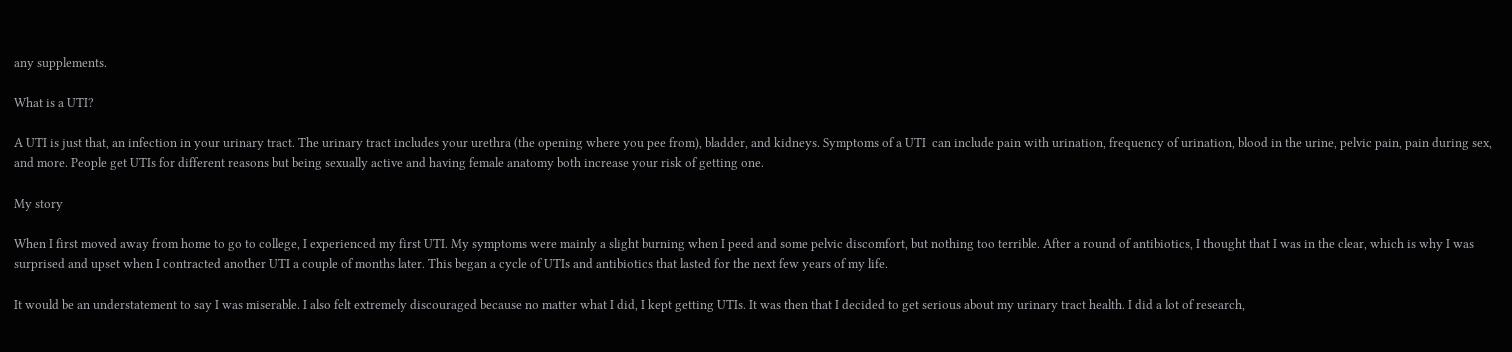any supplements.

What is a UTI?

A UTI is just that, an infection in your urinary tract. The urinary tract includes your urethra (the opening where you pee from), bladder, and kidneys. Symptoms of a UTI  can include pain with urination, frequency of urination, blood in the urine, pelvic pain, pain during sex, and more. People get UTIs for different reasons but being sexually active and having female anatomy both increase your risk of getting one.

My story

When I first moved away from home to go to college, I experienced my first UTI. My symptoms were mainly a slight burning when I peed and some pelvic discomfort, but nothing too terrible. After a round of antibiotics, I thought that I was in the clear, which is why I was surprised and upset when I contracted another UTI a couple of months later. This began a cycle of UTIs and antibiotics that lasted for the next few years of my life.

It would be an understatement to say I was miserable. I also felt extremely discouraged because no matter what I did, I kept getting UTIs. It was then that I decided to get serious about my urinary tract health. I did a lot of research,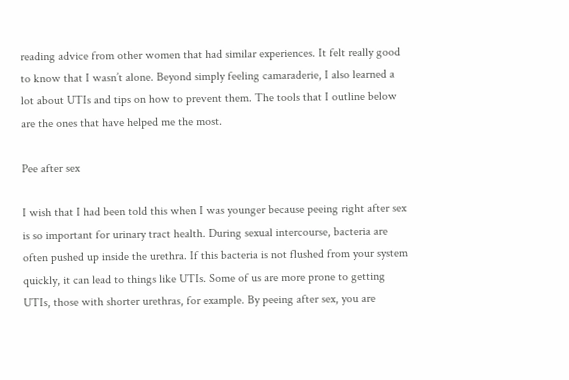reading advice from other women that had similar experiences. It felt really good to know that I wasn’t alone. Beyond simply feeling camaraderie, I also learned a lot about UTIs and tips on how to prevent them. The tools that I outline below are the ones that have helped me the most.

Pee after sex

I wish that I had been told this when I was younger because peeing right after sex is so important for urinary tract health. During sexual intercourse, bacteria are often pushed up inside the urethra. If this bacteria is not flushed from your system quickly, it can lead to things like UTIs. Some of us are more prone to getting UTIs, those with shorter urethras, for example. By peeing after sex, you are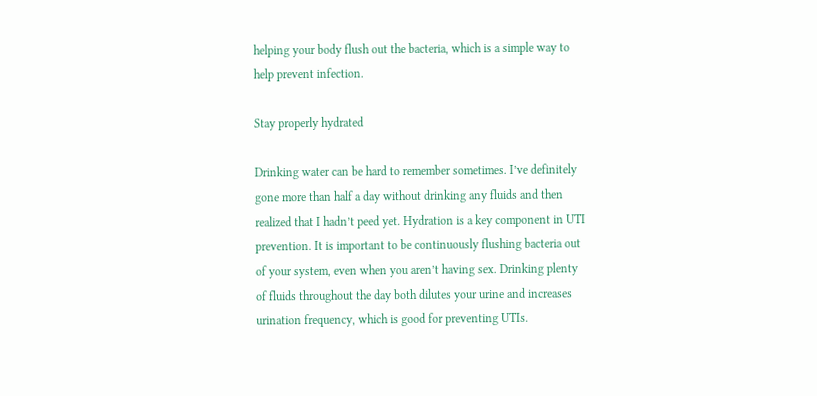helping your body flush out the bacteria, which is a simple way to help prevent infection.

Stay properly hydrated

Drinking water can be hard to remember sometimes. I’ve definitely gone more than half a day without drinking any fluids and then realized that I hadn’t peed yet. Hydration is a key component in UTI prevention. It is important to be continuously flushing bacteria out of your system, even when you aren’t having sex. Drinking plenty of fluids throughout the day both dilutes your urine and increases urination frequency, which is good for preventing UTIs.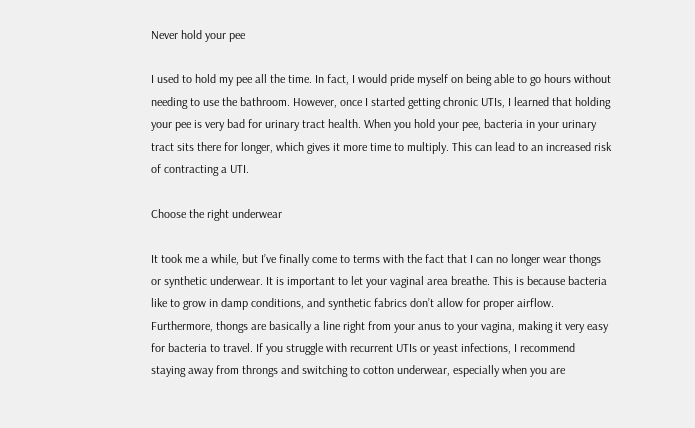Never hold your pee

I used to hold my pee all the time. In fact, I would pride myself on being able to go hours without needing to use the bathroom. However, once I started getting chronic UTIs, I learned that holding your pee is very bad for urinary tract health. When you hold your pee, bacteria in your urinary tract sits there for longer, which gives it more time to multiply. This can lead to an increased risk of contracting a UTI.

Choose the right underwear

It took me a while, but I’ve finally come to terms with the fact that I can no longer wear thongs or synthetic underwear. It is important to let your vaginal area breathe. This is because bacteria like to grow in damp conditions, and synthetic fabrics don’t allow for proper airflow. Furthermore, thongs are basically a line right from your anus to your vagina, making it very easy for bacteria to travel. If you struggle with recurrent UTIs or yeast infections, I recommend staying away from throngs and switching to cotton underwear, especially when you are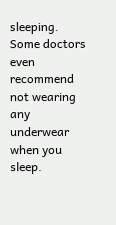sleeping. Some doctors even recommend not wearing any underwear when you sleep.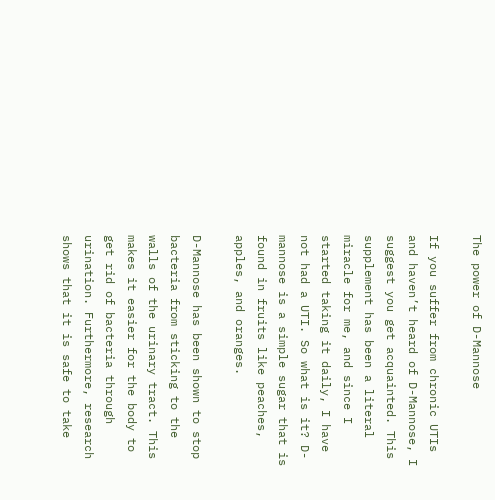The power of D-Mannose

If you suffer from chronic UTIs and haven’t heard of D-Mannose, I suggest you get acquainted. This supplement has been a literal miracle for me, and since I started taking it daily, I have not had a UTI. So what is it? D-mannose is a simple sugar that is found in fruits like peaches, apples, and oranges.

D-Mannose has been shown to stop bacteria from sticking to the walls of the urinary tract. This makes it easier for the body to get rid of bacteria through urination. Furthermore, research shows that it is safe to take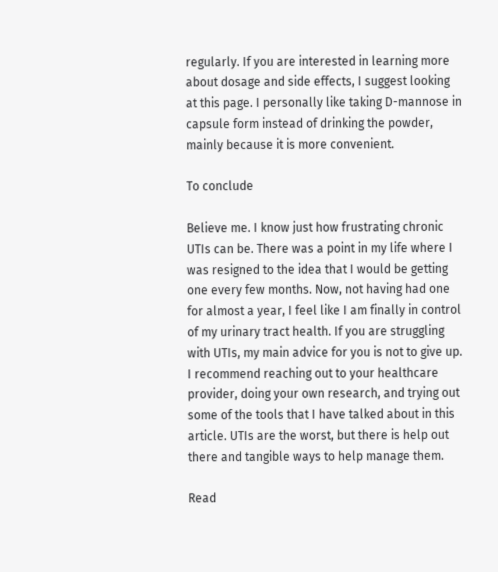regularly. If you are interested in learning more about dosage and side effects, I suggest looking at this page. I personally like taking D-mannose in capsule form instead of drinking the powder, mainly because it is more convenient.

To conclude

Believe me. I know just how frustrating chronic UTIs can be. There was a point in my life where I was resigned to the idea that I would be getting one every few months. Now, not having had one for almost a year, I feel like I am finally in control of my urinary tract health. If you are struggling with UTIs, my main advice for you is not to give up. I recommend reaching out to your healthcare provider, doing your own research, and trying out some of the tools that I have talked about in this article. UTIs are the worst, but there is help out there and tangible ways to help manage them.

Read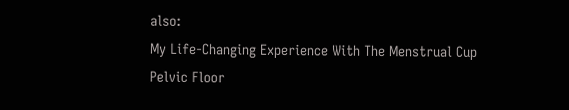also:
My Life-Changing Experience With The Menstrual Cup
Pelvic Floor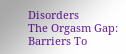Disorders
The Orgasm Gap: Barriers To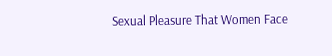Sexual Pleasure That Women Face